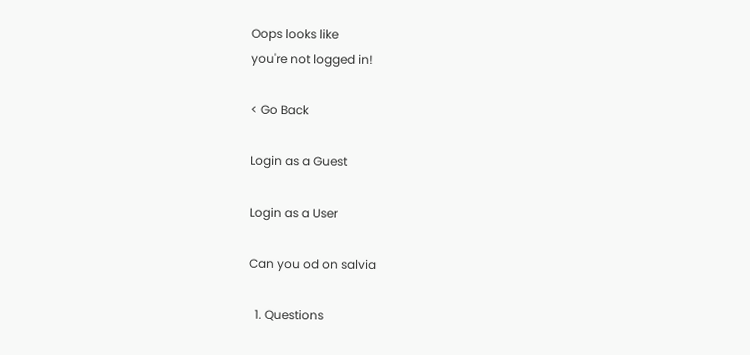Oops looks like
you're not logged in!

< Go Back

Login as a Guest

Login as a User

Can you od on salvia

  1. Questions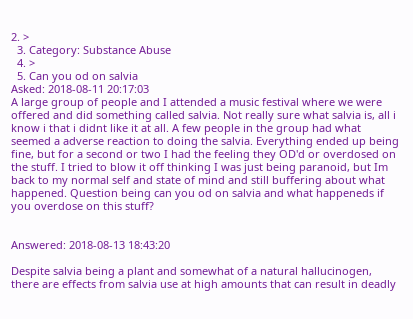2. >
  3. Category: Substance Abuse
  4. >
  5. Can you od on salvia
Asked: 2018-08-11 20:17:03
A large group of people and I attended a music festival where we were offered and did something called salvia. Not really sure what salvia is, all i know i that i didnt like it at all. A few people in the group had what seemed a adverse reaction to doing the salvia. Everything ended up being fine, but for a second or two I had the feeling they OD'd or overdosed on the stuff. I tried to blow it off thinking I was just being paranoid, but Im back to my normal self and state of mind and still buffering about what happened. Question being can you od on salvia and what happeneds if you overdose on this stuff?


Answered: 2018-08-13 18:43:20

Despite salvia being a plant and somewhat of a natural hallucinogen, there are effects from salvia use at high amounts that can result in deadly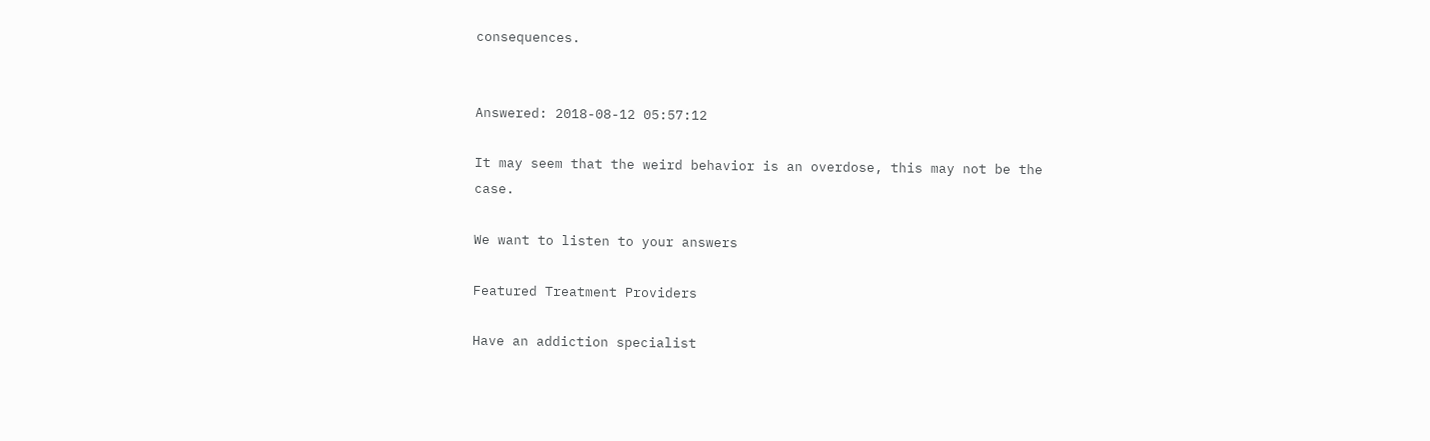consequences.


Answered: 2018-08-12 05:57:12

It may seem that the weird behavior is an overdose, this may not be the case.

We want to listen to your answers

Featured Treatment Providers

Have an addiction specialist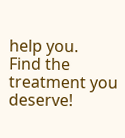help you.
Find the treatment you deserve!